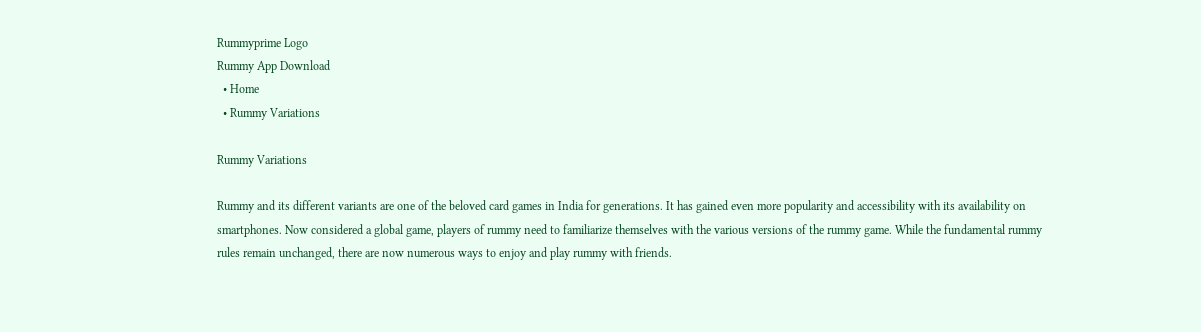Rummyprime Logo
Rummy App Download
  • Home
  • Rummy Variations

Rummy Variations

Rummy and its different variants are one of the beloved card games in India for generations. It has gained even more popularity and accessibility with its availability on smartphones. Now considered a global game, players of rummy need to familiarize themselves with the various versions of the rummy game. While the fundamental rummy rules remain unchanged, there are now numerous ways to enjoy and play rummy with friends.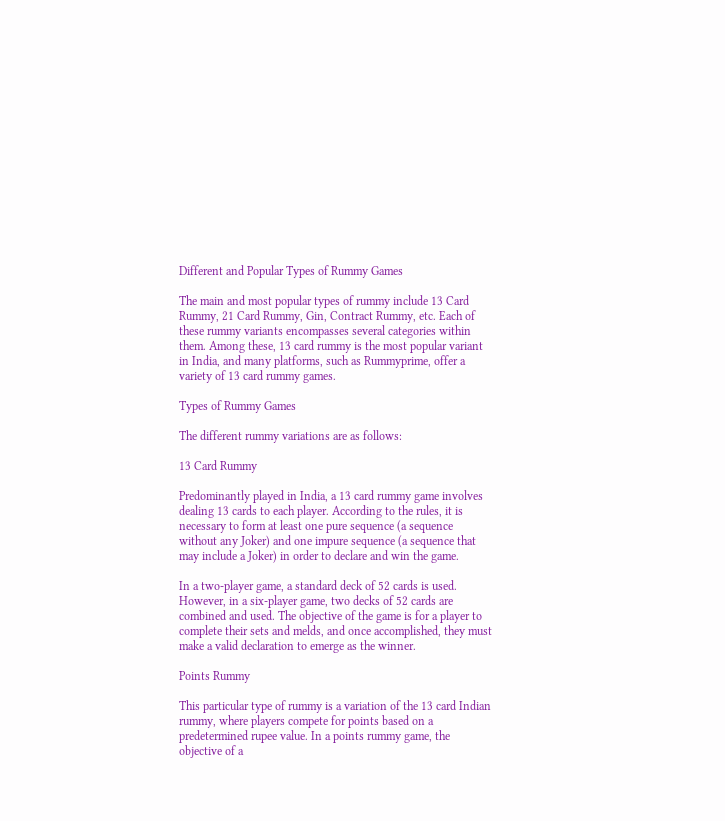Different and Popular Types of Rummy Games

The main and most popular types of rummy include 13 Card Rummy, 21 Card Rummy, Gin, Contract Rummy, etc. Each of these rummy variants encompasses several categories within them. Among these, 13 card rummy is the most popular variant in India, and many platforms, such as Rummyprime, offer a variety of 13 card rummy games.

Types of Rummy Games

The different rummy variations are as follows:

13 Card Rummy

Predominantly played in India, a 13 card rummy game involves dealing 13 cards to each player. According to the rules, it is necessary to form at least one pure sequence (a sequence without any Joker) and one impure sequence (a sequence that may include a Joker) in order to declare and win the game.

In a two-player game, a standard deck of 52 cards is used. However, in a six-player game, two decks of 52 cards are combined and used. The objective of the game is for a player to complete their sets and melds, and once accomplished, they must make a valid declaration to emerge as the winner.

Points Rummy

This particular type of rummy is a variation of the 13 card Indian rummy, where players compete for points based on a predetermined rupee value. In a points rummy game, the objective of a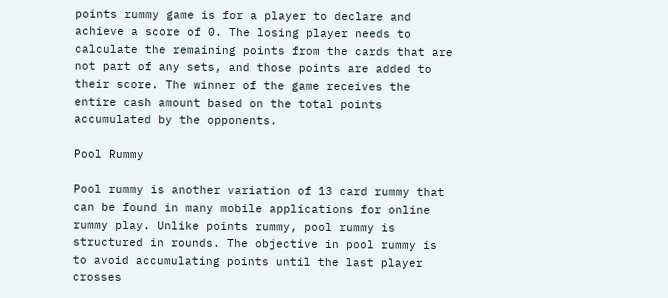points rummy game is for a player to declare and achieve a score of 0. The losing player needs to calculate the remaining points from the cards that are not part of any sets, and those points are added to their score. The winner of the game receives the entire cash amount based on the total points accumulated by the opponents.

Pool Rummy

Pool rummy is another variation of 13 card rummy that can be found in many mobile applications for online rummy play. Unlike points rummy, pool rummy is structured in rounds. The objective in pool rummy is to avoid accumulating points until the last player crosses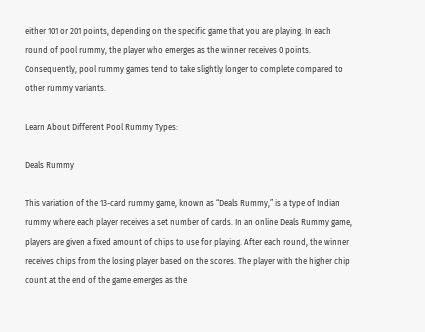either 101 or 201 points, depending on the specific game that you are playing. In each round of pool rummy, the player who emerges as the winner receives 0 points. Consequently, pool rummy games tend to take slightly longer to complete compared to other rummy variants.

Learn About Different Pool Rummy Types:

Deals Rummy

This variation of the 13-card rummy game, known as “Deals Rummy,” is a type of Indian rummy where each player receives a set number of cards. In an online Deals Rummy game, players are given a fixed amount of chips to use for playing. After each round, the winner receives chips from the losing player based on the scores. The player with the higher chip count at the end of the game emerges as the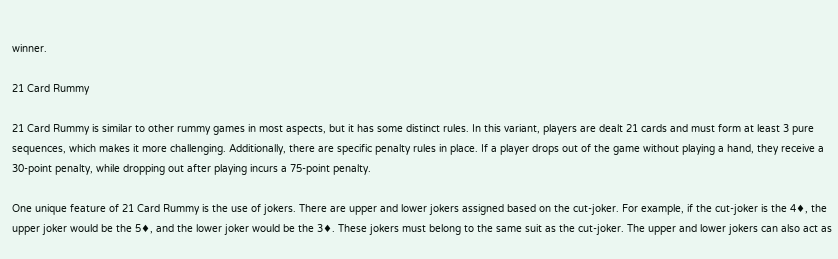winner.

21 Card Rummy

21 Card Rummy is similar to other rummy games in most aspects, but it has some distinct rules. In this variant, players are dealt 21 cards and must form at least 3 pure sequences, which makes it more challenging. Additionally, there are specific penalty rules in place. If a player drops out of the game without playing a hand, they receive a 30-point penalty, while dropping out after playing incurs a 75-point penalty.

One unique feature of 21 Card Rummy is the use of jokers. There are upper and lower jokers assigned based on the cut-joker. For example, if the cut-joker is the 4♦, the upper joker would be the 5♦, and the lower joker would be the 3♦. These jokers must belong to the same suit as the cut-joker. The upper and lower jokers can also act as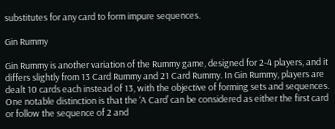substitutes for any card to form impure sequences.

Gin Rummy

Gin Rummy is another variation of the Rummy game, designed for 2-4 players, and it differs slightly from 13 Card Rummy and 21 Card Rummy. In Gin Rummy, players are dealt 10 cards each instead of 13, with the objective of forming sets and sequences. One notable distinction is that the ‘A Card’ can be considered as either the first card or follow the sequence of 2 and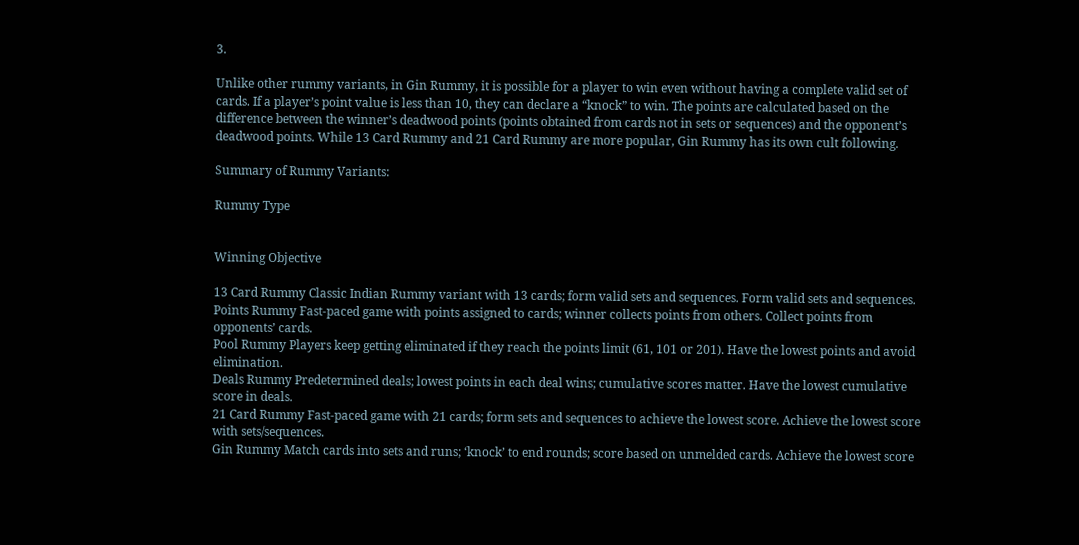3.

Unlike other rummy variants, in Gin Rummy, it is possible for a player to win even without having a complete valid set of cards. If a player’s point value is less than 10, they can declare a “knock” to win. The points are calculated based on the difference between the winner’s deadwood points (points obtained from cards not in sets or sequences) and the opponent’s deadwood points. While 13 Card Rummy and 21 Card Rummy are more popular, Gin Rummy has its own cult following.

Summary of Rummy Variants:

Rummy Type


Winning Objective

13 Card Rummy Classic Indian Rummy variant with 13 cards; form valid sets and sequences. Form valid sets and sequences.
Points Rummy Fast-paced game with points assigned to cards; winner collects points from others. Collect points from opponents’ cards.
Pool Rummy Players keep getting eliminated if they reach the points limit (61, 101 or 201). Have the lowest points and avoid elimination.
Deals Rummy Predetermined deals; lowest points in each deal wins; cumulative scores matter. Have the lowest cumulative score in deals.
21 Card Rummy Fast-paced game with 21 cards; form sets and sequences to achieve the lowest score. Achieve the lowest score with sets/sequences.
Gin Rummy Match cards into sets and runs; ‘knock’ to end rounds; score based on unmelded cards. Achieve the lowest score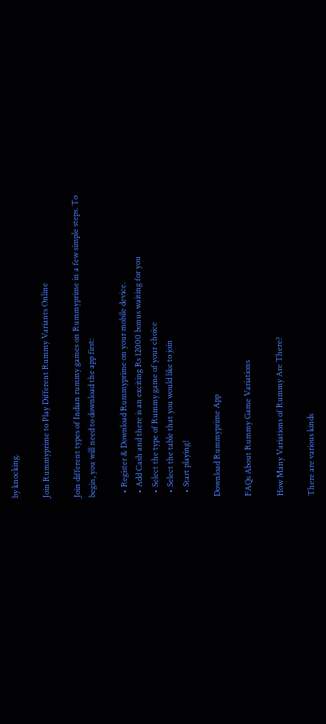by knocking.

Join Rummyprime to Play Different Rummy Variants Online

Join different types of Indian rummy games on Rummyprime in a few simple steps. To begin, you will need to download the app first:

  • Register & Download Rummyprime on your mobile device.
  • Add Cash and there is an exciting Rs 12000 bonus waiting for you
  • Select the type of Rummy game of your choice
  • Select the table that you would like to join
  • Start playing!

Download Rummyprime App

FAQs About Rummy Game Variations

How Many Variations of Rummy Are There?

There are various kinds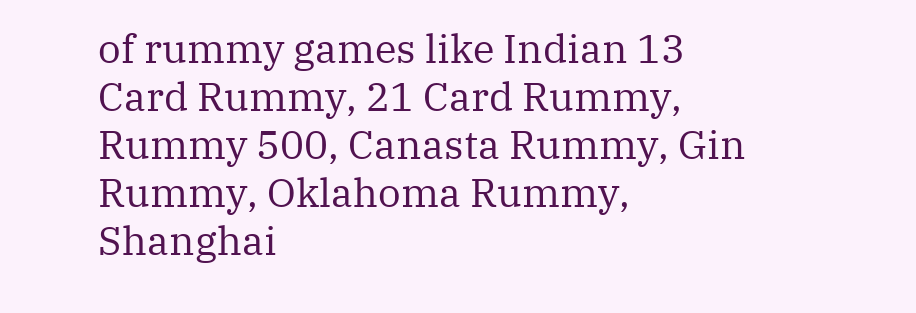of rummy games like Indian 13 Card Rummy, 21 Card Rummy, Rummy 500, Canasta Rummy, Gin Rummy, Oklahoma Rummy, Shanghai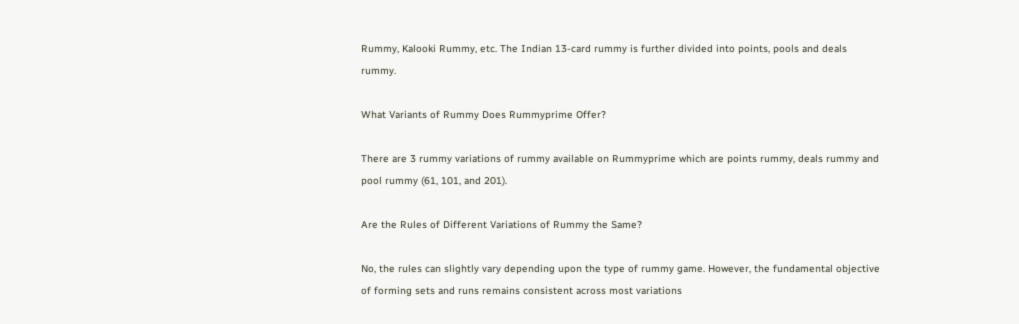Rummy, Kalooki Rummy, etc. The Indian 13-card rummy is further divided into points, pools and deals rummy.

What Variants of Rummy Does Rummyprime Offer?

There are 3 rummy variations of rummy available on Rummyprime which are points rummy, deals rummy and pool rummy (61, 101, and 201).

Are the Rules of Different Variations of Rummy the Same?

No, the rules can slightly vary depending upon the type of rummy game. However, the fundamental objective of forming sets and runs remains consistent across most variations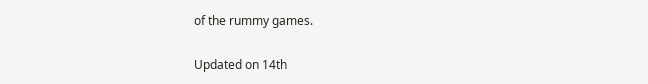of the rummy games.

Updated on 14th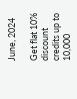June, 2024

Get flat 10% discount credits up to 10,000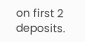on first 2 deposits.